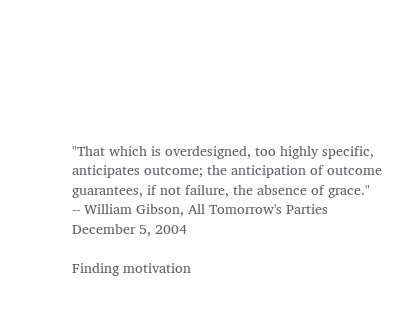"That which is overdesigned, too highly specific, anticipates outcome; the anticipation of outcome guarantees, if not failure, the absence of grace."
-- William Gibson, All Tomorrow's Parties
December 5, 2004

Finding motivation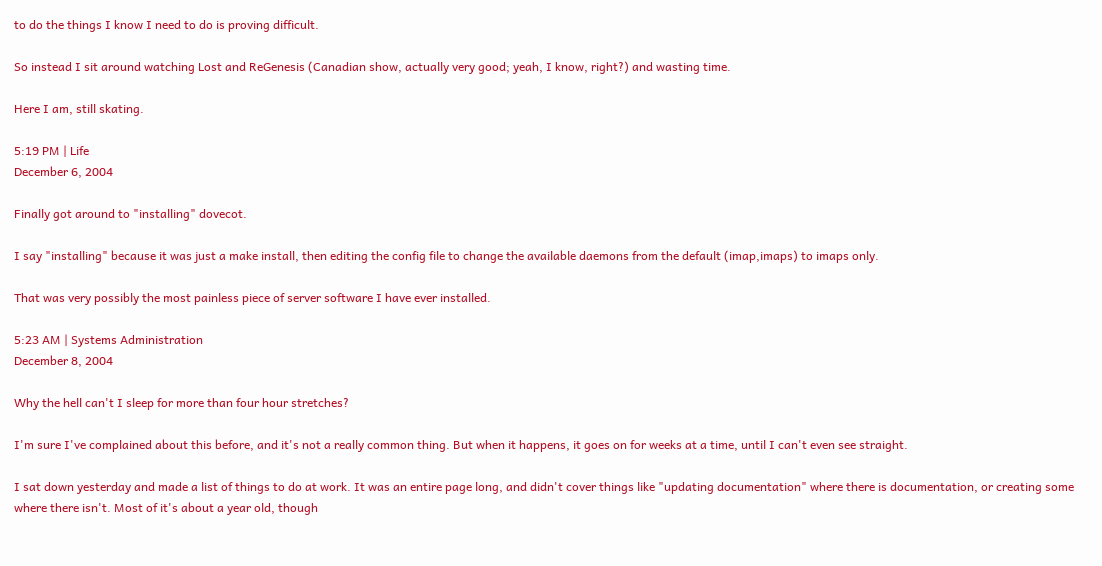to do the things I know I need to do is proving difficult.

So instead I sit around watching Lost and ReGenesis (Canadian show, actually very good; yeah, I know, right?) and wasting time.

Here I am, still skating.

5:19 PM | Life
December 6, 2004

Finally got around to "installing" dovecot.

I say "installing" because it was just a make install, then editing the config file to change the available daemons from the default (imap,imaps) to imaps only.

That was very possibly the most painless piece of server software I have ever installed.

5:23 AM | Systems Administration
December 8, 2004

Why the hell can't I sleep for more than four hour stretches?

I'm sure I've complained about this before, and it's not a really common thing. But when it happens, it goes on for weeks at a time, until I can't even see straight.

I sat down yesterday and made a list of things to do at work. It was an entire page long, and didn't cover things like "updating documentation" where there is documentation, or creating some where there isn't. Most of it's about a year old, though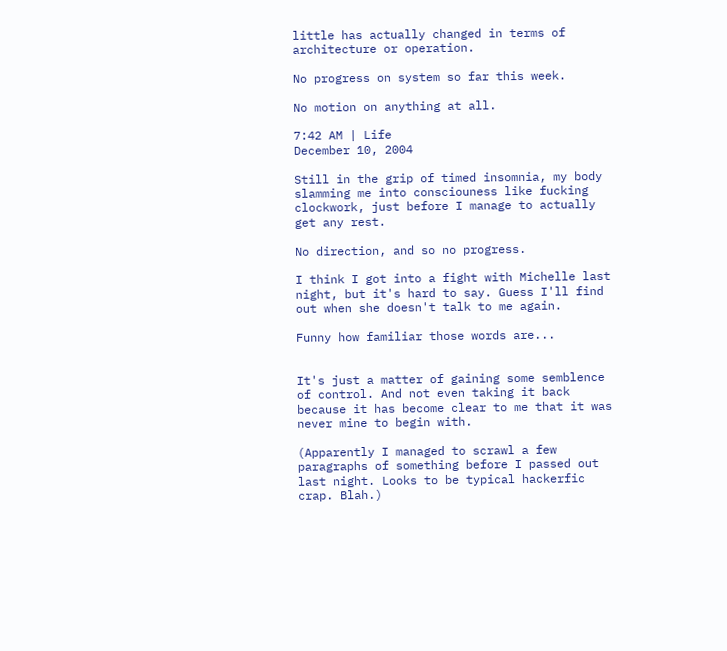little has actually changed in terms of architecture or operation.

No progress on system so far this week.

No motion on anything at all.

7:42 AM | Life
December 10, 2004

Still in the grip of timed insomnia, my body slamming me into consciouness like fucking clockwork, just before I manage to actually get any rest.

No direction, and so no progress.

I think I got into a fight with Michelle last night, but it's hard to say. Guess I'll find out when she doesn't talk to me again.

Funny how familiar those words are...


It's just a matter of gaining some semblence of control. And not even taking it back because it has become clear to me that it was never mine to begin with.

(Apparently I managed to scrawl a few paragraphs of something before I passed out last night. Looks to be typical hackerfic crap. Blah.)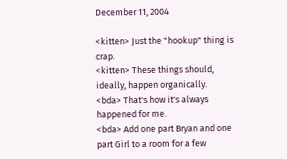December 11, 2004

<kitten> Just the "hookup" thing is crap.
<kitten> These things should, ideally, happen organically.
<bda> That's how it's always happened for me.
<bda> Add one part Bryan and one part Girl to a room for a few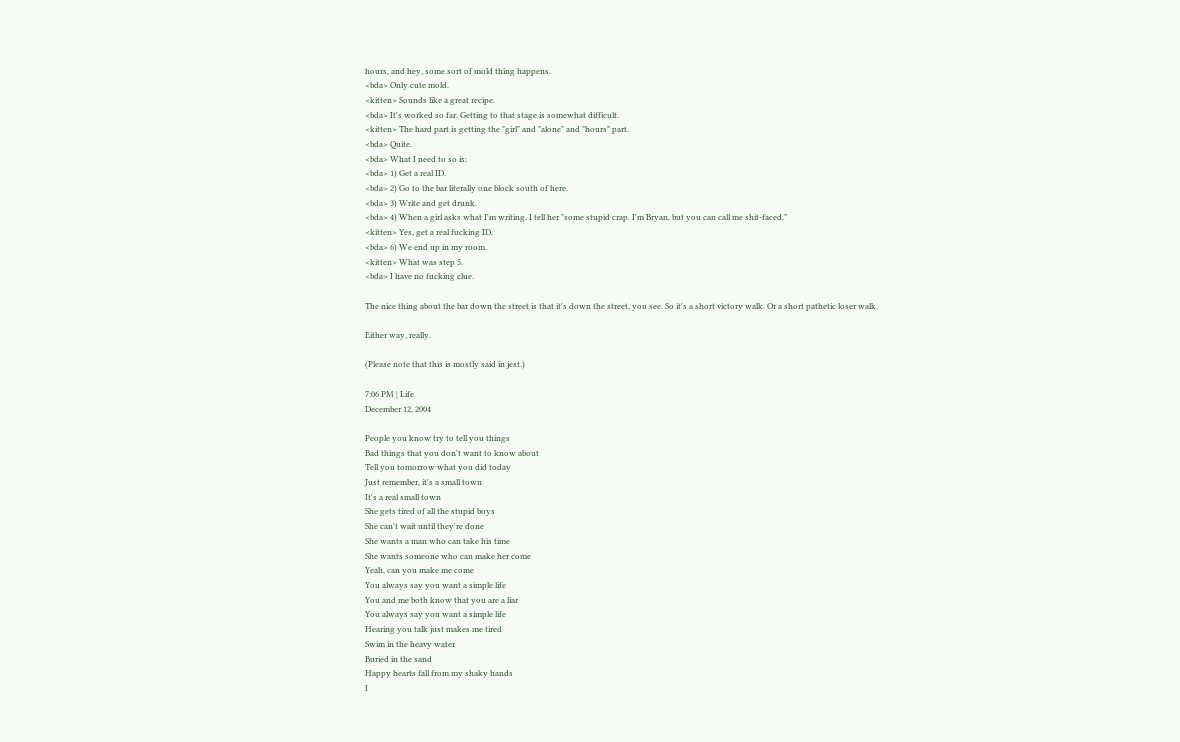hours, and hey, some sort of mold thing happens.
<bda> Only cute mold.
<kitten> Sounds like a great recipe.
<bda> It's worked so far. Getting to that stage is somewhat difficult.
<kitten> The hard part is getting the "girl" and "alone" and "hours" part.
<bda> Quite.
<bda> What I need to so is:
<bda> 1) Get a real ID.
<bda> 2) Go to the bar literally one block south of here.
<bda> 3) Write and get drunk.
<bda> 4) When a girl asks what I'm writing, I tell her "some stupid crap. I'm Bryan, but you can call me shit-faced."
<kitten> Yes, get a real fucking ID.
<bda> 6) We end up in my room.
<kitten> What was step 5.
<bda> I have no fucking clue.

The nice thing about the bar down the street is that it's down the street, you see. So it's a short victory walk. Or a short pathetic loser walk.

Either way, really.

(Please note that this is mostly said in jest.)

7:06 PM | Life
December 12, 2004

People you know try to tell you things
Bad things that you don't want to know about
Tell you tomorrow what you did today
Just remember, it's a small town
It's a real small town
She gets tired of all the stupid boys
She can't wait until they're done
She wants a man who can take his time
She wants someone who can make her come
Yeah, can you make me come
You always say you want a simple life
You and me both know that you are a liar
You always say you want a simple life
Hearing you talk just makes me tired
Swim in the heavy water
Buried in the sand
Happy hearts fall from my shaky hands
I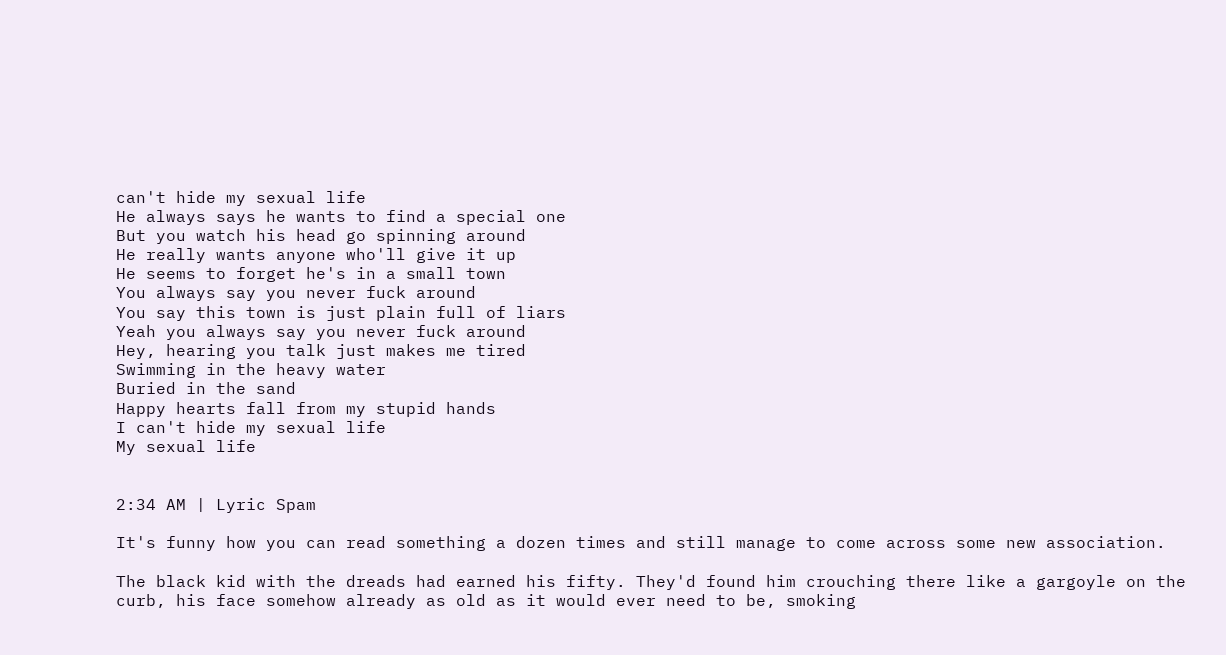can't hide my sexual life
He always says he wants to find a special one
But you watch his head go spinning around
He really wants anyone who'll give it up
He seems to forget he's in a small town
You always say you never fuck around
You say this town is just plain full of liars
Yeah you always say you never fuck around
Hey, hearing you talk just makes me tired
Swimming in the heavy water
Buried in the sand
Happy hearts fall from my stupid hands
I can't hide my sexual life
My sexual life


2:34 AM | Lyric Spam

It's funny how you can read something a dozen times and still manage to come across some new association.

The black kid with the dreads had earned his fifty. They'd found him crouching there like a gargoyle on the curb, his face somehow already as old as it would ever need to be, smoking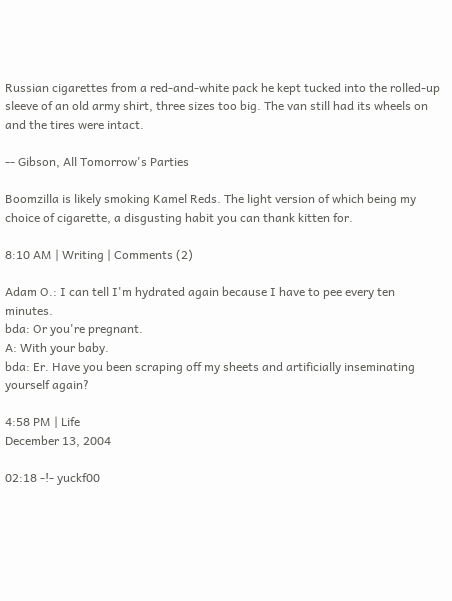Russian cigarettes from a red-and-white pack he kept tucked into the rolled-up sleeve of an old army shirt, three sizes too big. The van still had its wheels on and the tires were intact.

-- Gibson, All Tomorrow's Parties

Boomzilla is likely smoking Kamel Reds. The light version of which being my choice of cigarette, a disgusting habit you can thank kitten for.

8:10 AM | Writing | Comments (2)

Adam O.: I can tell I'm hydrated again because I have to pee every ten minutes.
bda: Or you're pregnant.
A: With your baby.
bda: Er. Have you been scraping off my sheets and artificially inseminating yourself again?

4:58 PM | Life
December 13, 2004

02:18 -!- yuckf00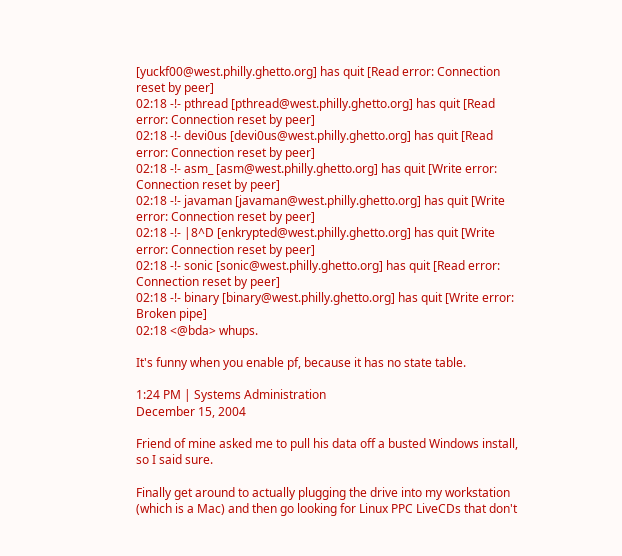[yuckf00@west.philly.ghetto.org] has quit [Read error: Connection reset by peer]
02:18 -!- pthread [pthread@west.philly.ghetto.org] has quit [Read error: Connection reset by peer]
02:18 -!- devi0us [devi0us@west.philly.ghetto.org] has quit [Read error: Connection reset by peer]
02:18 -!- asm_ [asm@west.philly.ghetto.org] has quit [Write error: Connection reset by peer]
02:18 -!- javaman [javaman@west.philly.ghetto.org] has quit [Write error: Connection reset by peer]
02:18 -!- |8^D [enkrypted@west.philly.ghetto.org] has quit [Write error: Connection reset by peer]
02:18 -!- sonic [sonic@west.philly.ghetto.org] has quit [Read error: Connection reset by peer]
02:18 -!- binary [binary@west.philly.ghetto.org] has quit [Write error: Broken pipe]
02:18 <@bda> whups.

It's funny when you enable pf, because it has no state table.

1:24 PM | Systems Administration
December 15, 2004

Friend of mine asked me to pull his data off a busted Windows install, so I said sure.

Finally get around to actually plugging the drive into my workstation (which is a Mac) and then go looking for Linux PPC LiveCDs that don't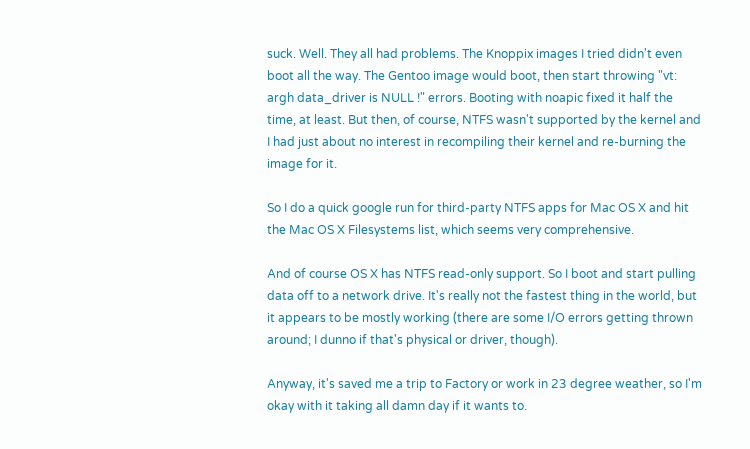suck. Well. They all had problems. The Knoppix images I tried didn't even boot all the way. The Gentoo image would boot, then start throwing "vt: argh data_driver is NULL !" errors. Booting with noapic fixed it half the time, at least. But then, of course, NTFS wasn't supported by the kernel and I had just about no interest in recompiling their kernel and re-burning the image for it.

So I do a quick google run for third-party NTFS apps for Mac OS X and hit the Mac OS X Filesystems list, which seems very comprehensive.

And of course OS X has NTFS read-only support. So I boot and start pulling data off to a network drive. It's really not the fastest thing in the world, but it appears to be mostly working (there are some I/O errors getting thrown around; I dunno if that's physical or driver, though).

Anyway, it's saved me a trip to Factory or work in 23 degree weather, so I'm okay with it taking all damn day if it wants to.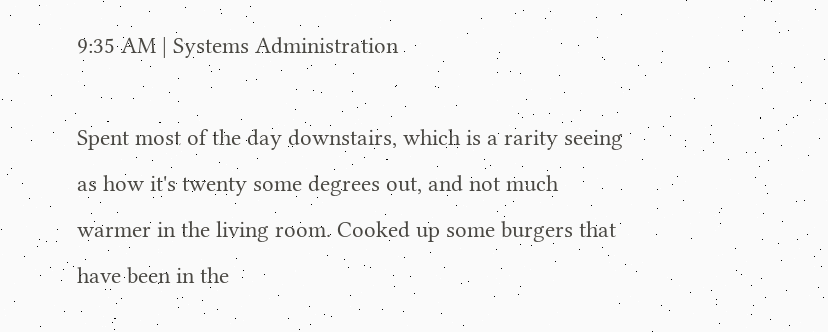9:35 AM | Systems Administration

Spent most of the day downstairs, which is a rarity seeing as how it's twenty some degrees out, and not much warmer in the living room. Cooked up some burgers that have been in the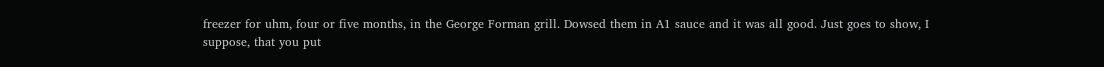freezer for uhm, four or five months, in the George Forman grill. Dowsed them in A1 sauce and it was all good. Just goes to show, I suppose, that you put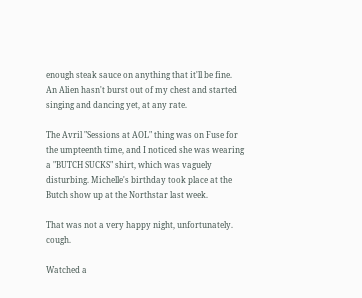enough steak sauce on anything that it'll be fine. An Alien hasn't burst out of my chest and started singing and dancing yet, at any rate.

The Avril "Sessions at AOL" thing was on Fuse for the umpteenth time, and I noticed she was wearing a "BUTCH SUCKS" shirt, which was vaguely disturbing. Michelle's birthday took place at the Butch show up at the Northstar last week.

That was not a very happy night, unfortunately. cough.

Watched a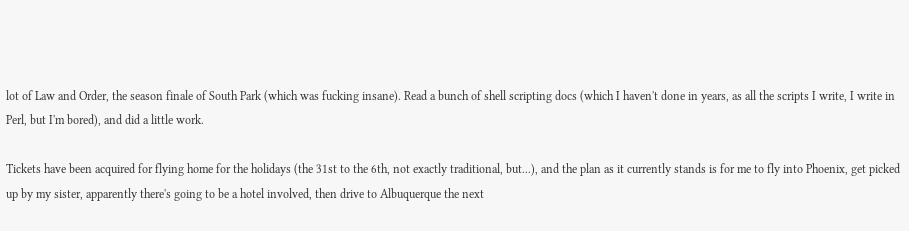lot of Law and Order, the season finale of South Park (which was fucking insane). Read a bunch of shell scripting docs (which I haven't done in years, as all the scripts I write, I write in Perl, but I'm bored), and did a little work.

Tickets have been acquired for flying home for the holidays (the 31st to the 6th, not exactly traditional, but...), and the plan as it currently stands is for me to fly into Phoenix, get picked up by my sister, apparently there's going to be a hotel involved, then drive to Albuquerque the next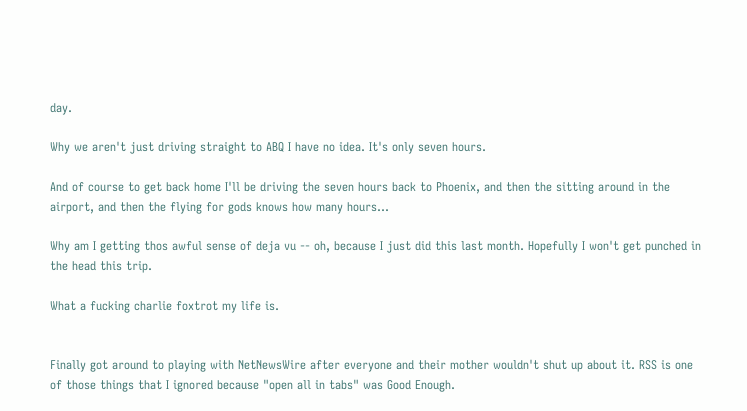day.

Why we aren't just driving straight to ABQ I have no idea. It's only seven hours.

And of course to get back home I'll be driving the seven hours back to Phoenix, and then the sitting around in the airport, and then the flying for gods knows how many hours...

Why am I getting thos awful sense of deja vu -- oh, because I just did this last month. Hopefully I won't get punched in the head this trip.

What a fucking charlie foxtrot my life is.


Finally got around to playing with NetNewsWire after everyone and their mother wouldn't shut up about it. RSS is one of those things that I ignored because "open all in tabs" was Good Enough.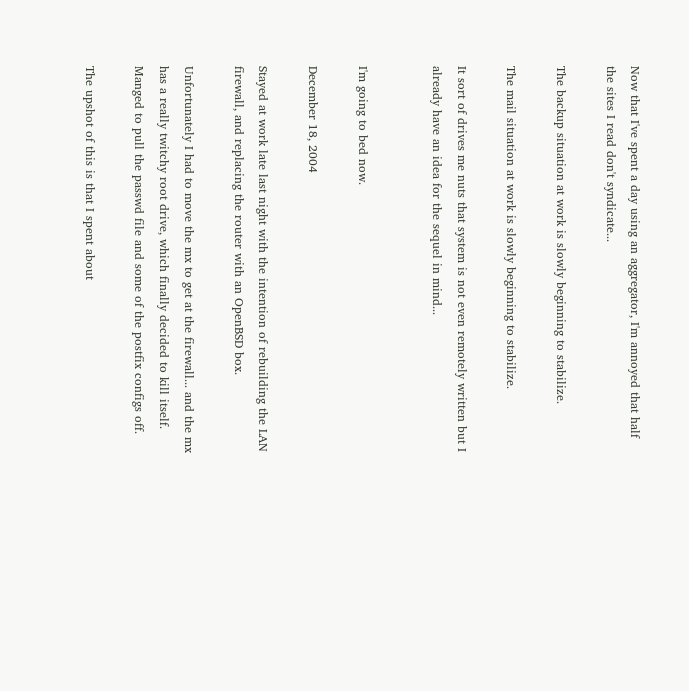Now that I've spent a day using an aggregator, I'm annoyed that half the sites I read don't syndicate...

The backup situation at work is slowly beginning to stabilize.

The mail situation at work is slowly beginning to stabilize.

It sort of drives me nuts that system is not even remotely written but I already have an idea for the sequel in mind...


I'm going to bed now.

December 18, 2004

Stayed at work late last night with the intention of rebuilding the LAN firewall, and replacing the router with an OpenBSD box.

Unfortunately I had to move the mx to get at the firewall... and the mx has a really twitchy root drive, which finally decided to kill itself. Manged to pull the passwd file and some of the postfix configs off.

The upshot of this is that I spent about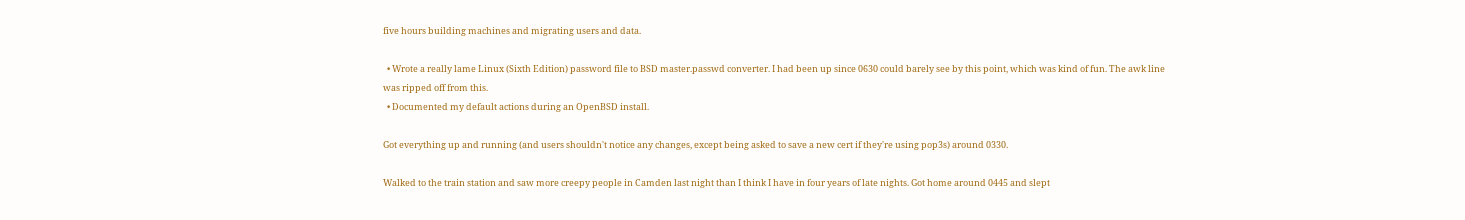five hours building machines and migrating users and data.

  • Wrote a really lame Linux (Sixth Edition) password file to BSD master.passwd converter. I had been up since 0630 could barely see by this point, which was kind of fun. The awk line was ripped off from this.
  • Documented my default actions during an OpenBSD install.

Got everything up and running (and users shouldn't notice any changes, except being asked to save a new cert if they're using pop3s) around 0330.

Walked to the train station and saw more creepy people in Camden last night than I think I have in four years of late nights. Got home around 0445 and slept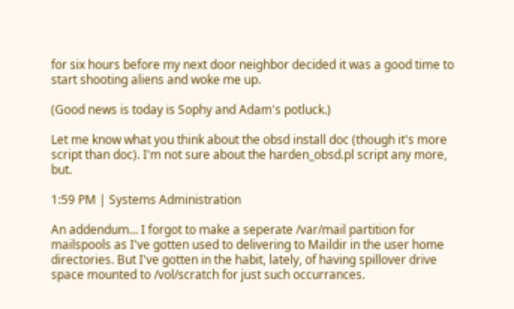for six hours before my next door neighbor decided it was a good time to start shooting aliens and woke me up.

(Good news is today is Sophy and Adam's potluck.)

Let me know what you think about the obsd install doc (though it's more script than doc). I'm not sure about the harden_obsd.pl script any more, but.

1:59 PM | Systems Administration

An addendum... I forgot to make a seperate /var/mail partition for mailspools as I've gotten used to delivering to Maildir in the user home directories. But I've gotten in the habit, lately, of having spillover drive space mounted to /vol/scratch for just such occurrances.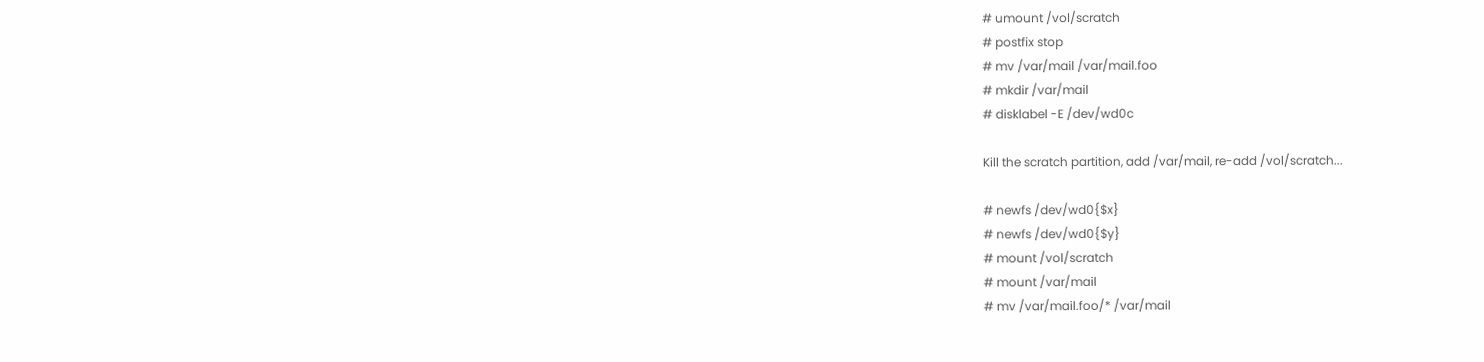# umount /vol/scratch
# postfix stop
# mv /var/mail /var/mail.foo
# mkdir /var/mail
# disklabel -E /dev/wd0c

Kill the scratch partition, add /var/mail, re-add /vol/scratch...

# newfs /dev/wd0{$x}
# newfs /dev/wd0{$y}
# mount /vol/scratch
# mount /var/mail
# mv /var/mail.foo/* /var/mail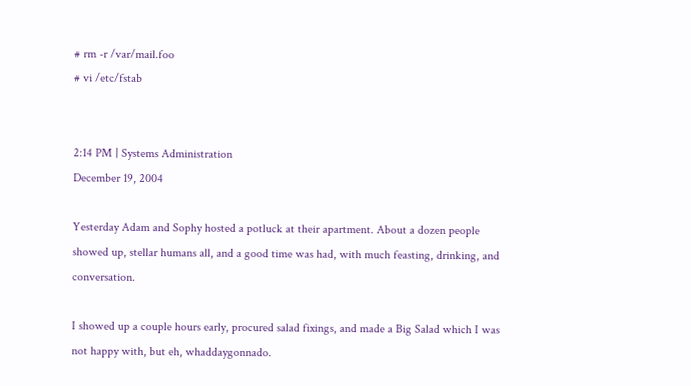# rm -r /var/mail.foo
# vi /etc/fstab


2:14 PM | Systems Administration
December 19, 2004

Yesterday Adam and Sophy hosted a potluck at their apartment. About a dozen people showed up, stellar humans all, and a good time was had, with much feasting, drinking, and conversation.

I showed up a couple hours early, procured salad fixings, and made a Big Salad which I was not happy with, but eh, whaddaygonnado.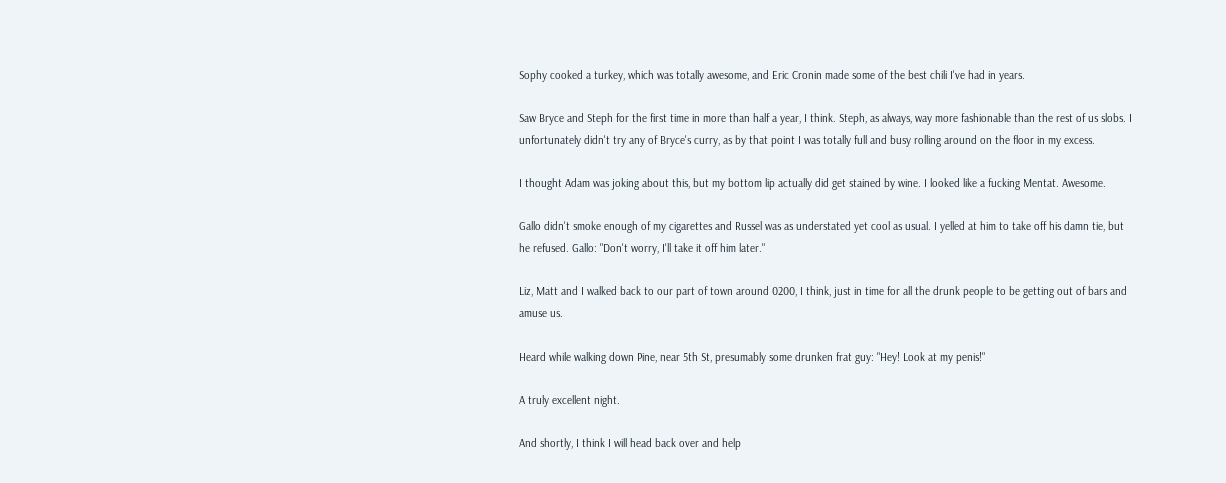Sophy cooked a turkey, which was totally awesome, and Eric Cronin made some of the best chili I've had in years.

Saw Bryce and Steph for the first time in more than half a year, I think. Steph, as always, way more fashionable than the rest of us slobs. I unfortunately didn't try any of Bryce's curry, as by that point I was totally full and busy rolling around on the floor in my excess.

I thought Adam was joking about this, but my bottom lip actually did get stained by wine. I looked like a fucking Mentat. Awesome.

Gallo didn't smoke enough of my cigarettes and Russel was as understated yet cool as usual. I yelled at him to take off his damn tie, but he refused. Gallo: "Don't worry, I'll take it off him later."

Liz, Matt and I walked back to our part of town around 0200, I think, just in time for all the drunk people to be getting out of bars and amuse us.

Heard while walking down Pine, near 5th St, presumably some drunken frat guy: "Hey! Look at my penis!"

A truly excellent night.

And shortly, I think I will head back over and help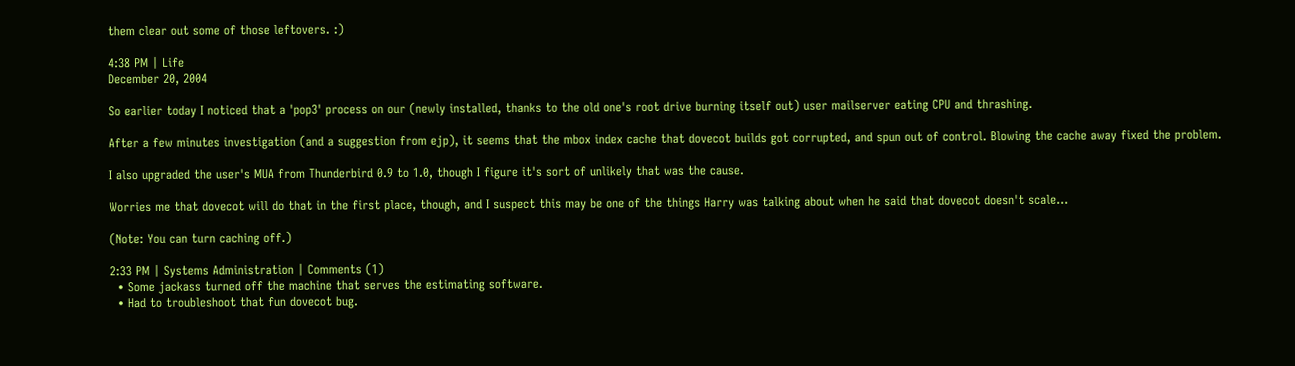them clear out some of those leftovers. :)

4:38 PM | Life
December 20, 2004

So earlier today I noticed that a 'pop3' process on our (newly installed, thanks to the old one's root drive burning itself out) user mailserver eating CPU and thrashing.

After a few minutes investigation (and a suggestion from ejp), it seems that the mbox index cache that dovecot builds got corrupted, and spun out of control. Blowing the cache away fixed the problem.

I also upgraded the user's MUA from Thunderbird 0.9 to 1.0, though I figure it's sort of unlikely that was the cause.

Worries me that dovecot will do that in the first place, though, and I suspect this may be one of the things Harry was talking about when he said that dovecot doesn't scale...

(Note: You can turn caching off.)

2:33 PM | Systems Administration | Comments (1)
  • Some jackass turned off the machine that serves the estimating software.
  • Had to troubleshoot that fun dovecot bug.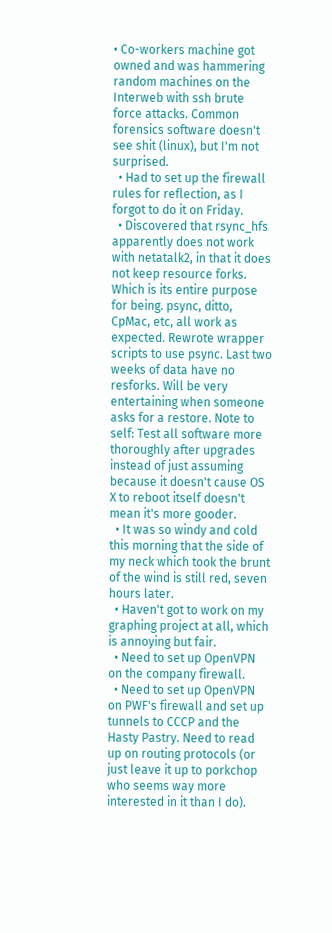• Co-workers machine got owned and was hammering random machines on the Interweb with ssh brute force attacks. Common forensics software doesn't see shit (linux), but I'm not surprised.
  • Had to set up the firewall rules for reflection, as I forgot to do it on Friday.
  • Discovered that rsync_hfs apparently does not work with netatalk2, in that it does not keep resource forks. Which is its entire purpose for being. psync, ditto, CpMac, etc, all work as expected. Rewrote wrapper scripts to use psync. Last two weeks of data have no resforks. Will be very entertaining when someone asks for a restore. Note to self: Test all software more thoroughly after upgrades instead of just assuming because it doesn't cause OS X to reboot itself doesn't mean it's more gooder.
  • It was so windy and cold this morning that the side of my neck which took the brunt of the wind is still red, seven hours later.
  • Haven't got to work on my graphing project at all, which is annoying but fair.
  • Need to set up OpenVPN on the company firewall.
  • Need to set up OpenVPN on PWF's firewall and set up tunnels to CCCP and the Hasty Pastry. Need to read up on routing protocols (or just leave it up to porkchop who seems way more interested in it than I do).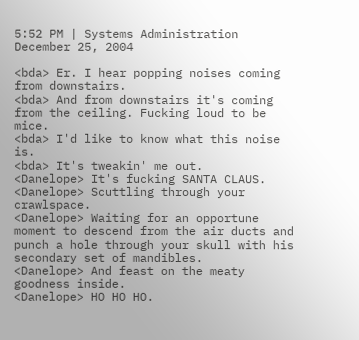5:52 PM | Systems Administration
December 25, 2004

<bda> Er. I hear popping noises coming from downstairs.
<bda> And from downstairs it's coming from the ceiling. Fucking loud to be mice.
<bda> I'd like to know what this noise is.
<bda> It's tweakin' me out.
<Danelope> It's fucking SANTA CLAUS.
<Danelope> Scuttling through your crawlspace.
<Danelope> Waiting for an opportune moment to descend from the air ducts and punch a hole through your skull with his secondary set of mandibles.
<Danelope> And feast on the meaty goodness inside.
<Danelope> HO HO HO.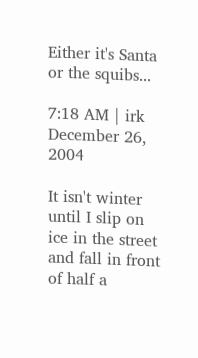Either it's Santa or the squibs...

7:18 AM | irk
December 26, 2004

It isn't winter until I slip on ice in the street and fall in front of half a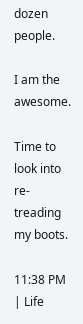dozen people.

I am the awesome.

Time to look into re-treading my boots.

11:38 PM | Life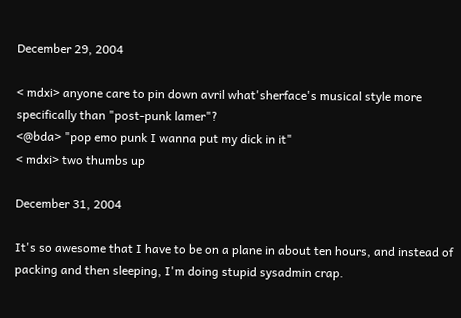December 29, 2004

< mdxi> anyone care to pin down avril what'sherface's musical style more specifically than "post-punk lamer"?
<@bda> "pop emo punk I wanna put my dick in it"
< mdxi> two thumbs up

December 31, 2004

It's so awesome that I have to be on a plane in about ten hours, and instead of packing and then sleeping, I'm doing stupid sysadmin crap.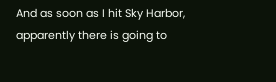And as soon as I hit Sky Harbor, apparently there is going to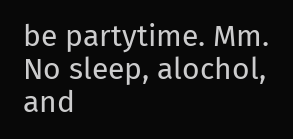be partytime. Mm. No sleep, alochol, and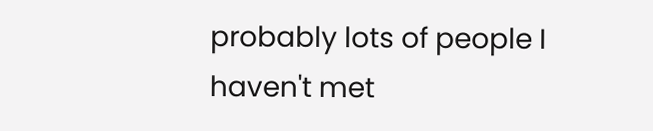probably lots of people I haven't met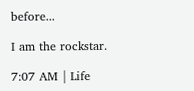before...

I am the rockstar.

7:07 AM | Life